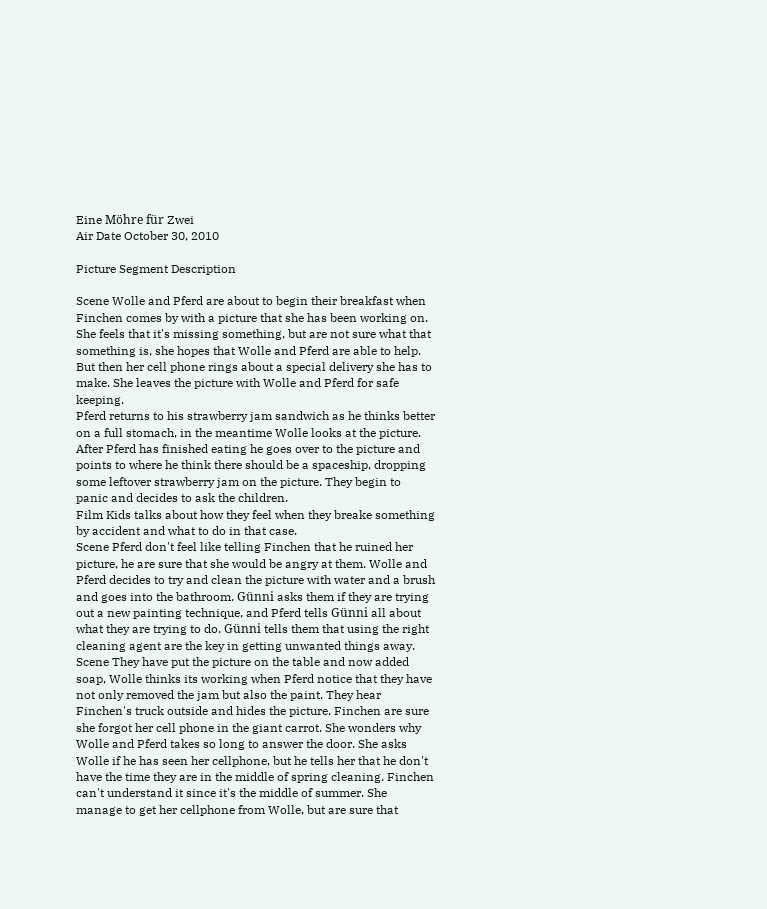Eine Möhre für Zwei
Air Date October 30, 2010

Picture Segment Description

Scene Wolle and Pferd are about to begin their breakfast when Finchen comes by with a picture that she has been working on. She feels that it's missing something, but are not sure what that something is, she hopes that Wolle and Pferd are able to help. But then her cell phone rings about a special delivery she has to make. She leaves the picture with Wolle and Pferd for safe keeping.
Pferd returns to his strawberry jam sandwich as he thinks better on a full stomach, in the meantime Wolle looks at the picture. After Pferd has finished eating he goes over to the picture and points to where he think there should be a spaceship, dropping some leftover strawberry jam on the picture. They begin to panic and decides to ask the children.
Film Kids talks about how they feel when they breake something by accident and what to do in that case.
Scene Pferd don't feel like telling Finchen that he ruined her picture, he are sure that she would be angry at them. Wolle and Pferd decides to try and clean the picture with water and a brush and goes into the bathroom. Günni asks them if they are trying out a new painting technique, and Pferd tells Günni all about what they are trying to do. Günni tells them that using the right cleaning agent are the key in getting unwanted things away.
Scene They have put the picture on the table and now added soap, Wolle thinks its working when Pferd notice that they have not only removed the jam but also the paint. They hear Finchen's truck outside and hides the picture. Finchen are sure she forgot her cell phone in the giant carrot. She wonders why Wolle and Pferd takes so long to answer the door. She asks Wolle if he has seen her cellphone, but he tells her that he don't have the time they are in the middle of spring cleaning. Finchen can't understand it since it's the middle of summer. She manage to get her cellphone from Wolle, but are sure that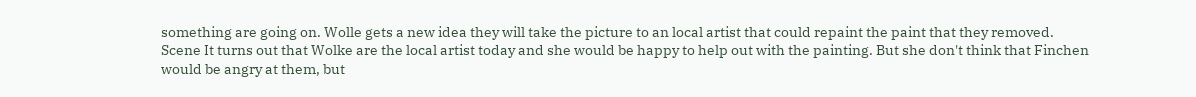something are going on. Wolle gets a new idea they will take the picture to an local artist that could repaint the paint that they removed.
Scene It turns out that Wolke are the local artist today and she would be happy to help out with the painting. But she don't think that Finchen would be angry at them, but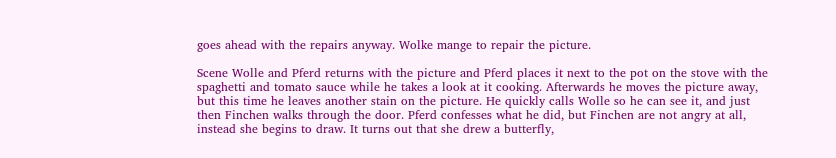goes ahead with the repairs anyway. Wolke mange to repair the picture.

Scene Wolle and Pferd returns with the picture and Pferd places it next to the pot on the stove with the spaghetti and tomato sauce while he takes a look at it cooking. Afterwards he moves the picture away, but this time he leaves another stain on the picture. He quickly calls Wolle so he can see it, and just then Finchen walks through the door. Pferd confesses what he did, but Finchen are not angry at all, instead she begins to draw. It turns out that she drew a butterfly,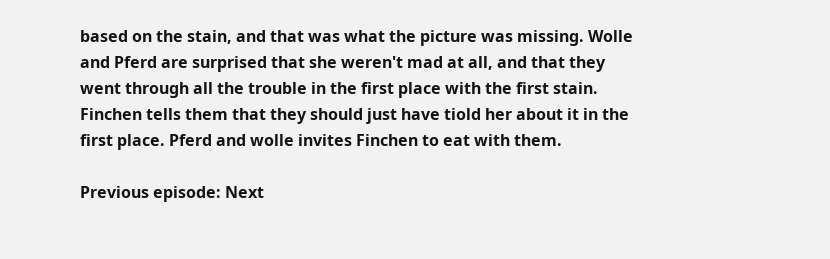based on the stain, and that was what the picture was missing. Wolle and Pferd are surprised that she weren't mad at all, and that they went through all the trouble in the first place with the first stain. Finchen tells them that they should just have tiold her about it in the first place. Pferd and wolle invites Finchen to eat with them.

Previous episode: Next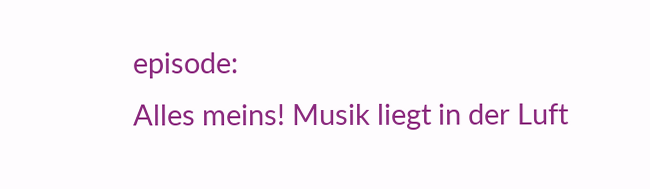episode:
Alles meins! Musik liegt in der Luft